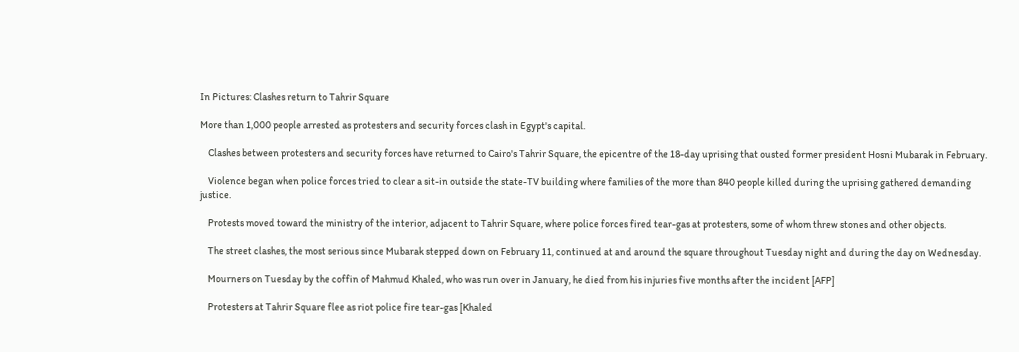In Pictures: Clashes return to Tahrir Square

More than 1,000 people arrested as protesters and security forces clash in Egypt's capital.

    Clashes between protesters and security forces have returned to Cairo's Tahrir Square, the epicentre of the 18-day uprising that ousted former president Hosni Mubarak in February.

    Violence began when police forces tried to clear a sit-in outside the state-TV building where families of the more than 840 people killed during the uprising gathered demanding justice.

    Protests moved toward the ministry of the interior, adjacent to Tahrir Square, where police forces fired tear-gas at protesters, some of whom threw stones and other objects.

    The street clashes, the most serious since Mubarak stepped down on February 11, continued at and around the square throughout Tuesday night and during the day on Wednesday.

    Mourners on Tuesday by the coffin of Mahmud Khaled, who was run over in January, he died from his injuries five months after the incident [AFP]

    Protesters at Tahrir Square flee as riot police fire tear-gas [Khaled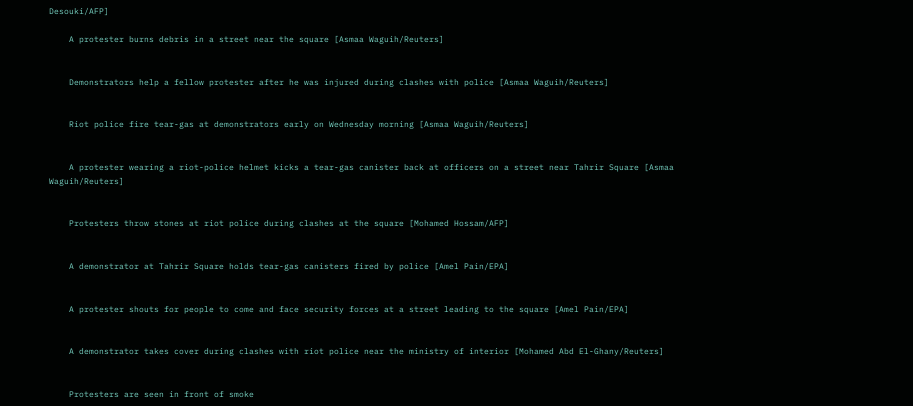Desouki/AFP]

    A protester burns debris in a street near the square [Asmaa Waguih/Reuters]


    Demonstrators help a fellow protester after he was injured during clashes with police [Asmaa Waguih/Reuters]


    Riot police fire tear-gas at demonstrators early on Wednesday morning [Asmaa Waguih/Reuters]


    A protester wearing a riot-police helmet kicks a tear-gas canister back at officers on a street near Tahrir Square [Asmaa Waguih/Reuters]


    Protesters throw stones at riot police during clashes at the square [Mohamed Hossam/AFP]


    A demonstrator at Tahrir Square holds tear-gas canisters fired by police [Amel Pain/EPA]


    A protester shouts for people to come and face security forces at a street leading to the square [Amel Pain/EPA]


    A demonstrator takes cover during clashes with riot police near the ministry of interior [Mohamed Abd El-Ghany/Reuters]


    Protesters are seen in front of smoke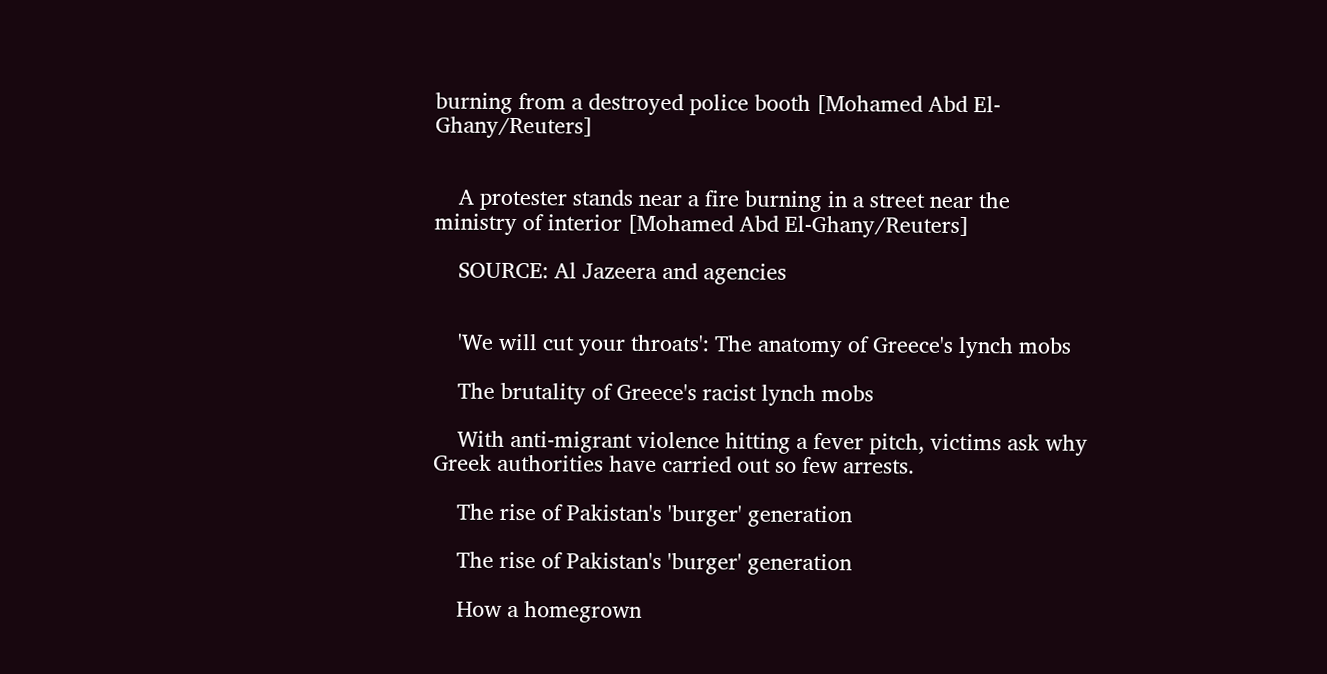burning from a destroyed police booth [Mohamed Abd El-Ghany/Reuters]


    A protester stands near a fire burning in a street near the ministry of interior [Mohamed Abd El-Ghany/Reuters]

    SOURCE: Al Jazeera and agencies


    'We will cut your throats': The anatomy of Greece's lynch mobs

    The brutality of Greece's racist lynch mobs

    With anti-migrant violence hitting a fever pitch, victims ask why Greek authorities have carried out so few arrests.

    The rise of Pakistan's 'burger' generation

    The rise of Pakistan's 'burger' generation

    How a homegrown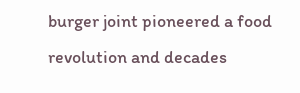burger joint pioneered a food revolution and decades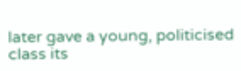later gave a young, politicised class its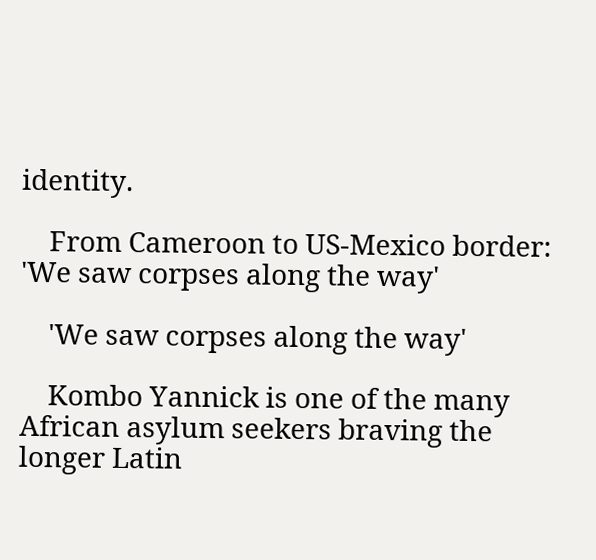identity.

    From Cameroon to US-Mexico border: 'We saw corpses along the way'

    'We saw corpses along the way'

    Kombo Yannick is one of the many African asylum seekers braving the longer Latin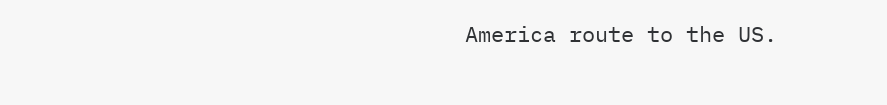America route to the US.